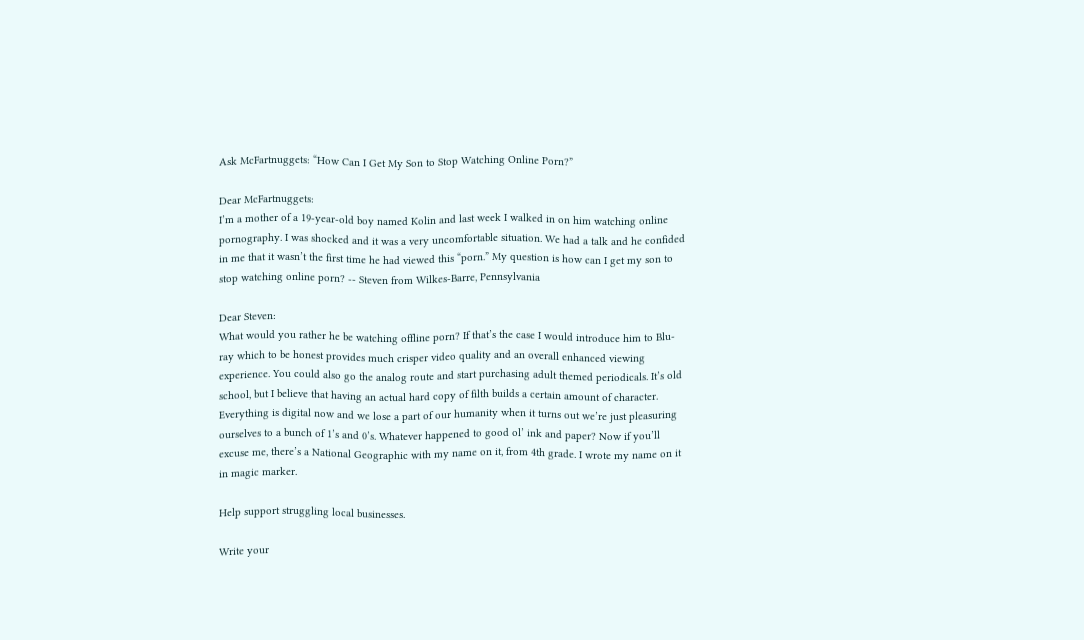Ask McFartnuggets: “How Can I Get My Son to Stop Watching Online Porn?”

Dear McFartnuggets:
I’m a mother of a 19-year-old boy named Kolin and last week I walked in on him watching online pornography. I was shocked and it was a very uncomfortable situation. We had a talk and he confided in me that it wasn’t the first time he had viewed this “porn.” My question is how can I get my son to stop watching online porn? -- Steven from Wilkes-Barre, Pennsylvania

Dear Steven:
What would you rather he be watching offline porn? If that’s the case I would introduce him to Blu-ray which to be honest provides much crisper video quality and an overall enhanced viewing experience. You could also go the analog route and start purchasing adult themed periodicals. It’s old school, but I believe that having an actual hard copy of filth builds a certain amount of character. Everything is digital now and we lose a part of our humanity when it turns out we’re just pleasuring ourselves to a bunch of 1’s and 0’s. Whatever happened to good ol’ ink and paper? Now if you’ll excuse me, there’s a National Geographic with my name on it, from 4th grade. I wrote my name on it in magic marker.

Help support struggling local businesses.

Write your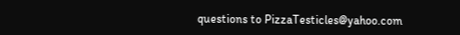questions to PizzaTesticles@yahoo.com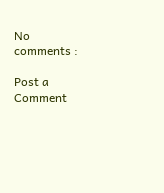No comments :

Post a Comment